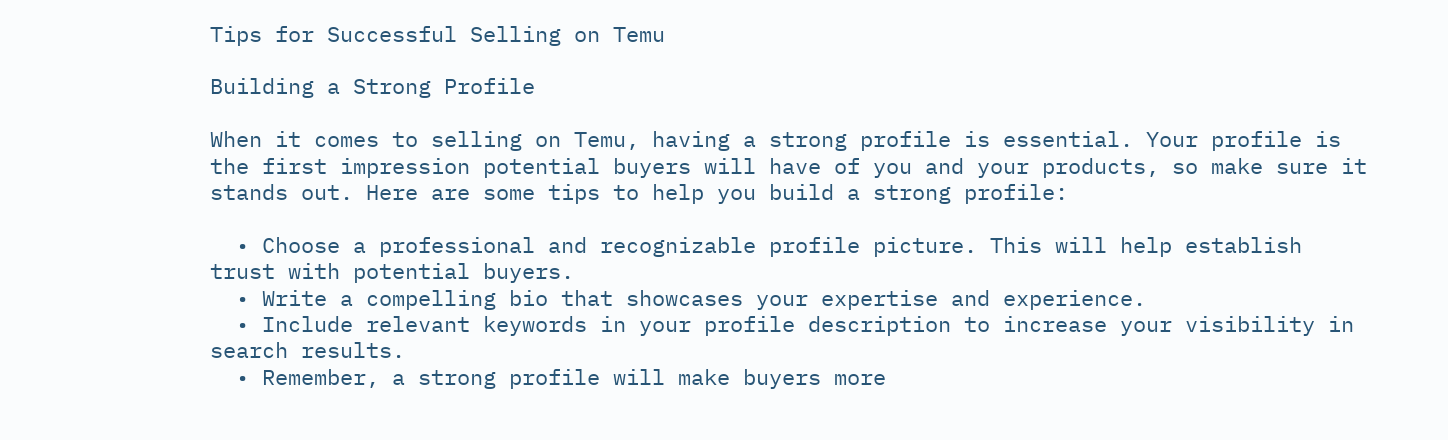Tips for Successful Selling on Temu

Building a Strong Profile

When it comes to selling on Temu, having a strong profile is essential. Your profile is the first impression potential buyers will have of you and your products, so make sure it stands out. Here are some tips to help you build a strong profile:

  • Choose a professional and recognizable profile picture. This will help establish trust with potential buyers.
  • Write a compelling bio that showcases your expertise and experience.
  • Include relevant keywords in your profile description to increase your visibility in search results.
  • Remember, a strong profile will make buyers more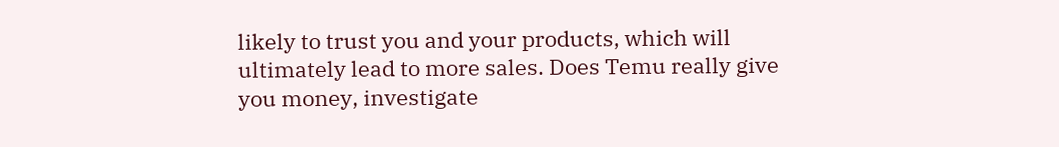likely to trust you and your products, which will ultimately lead to more sales. Does Temu really give you money, investigate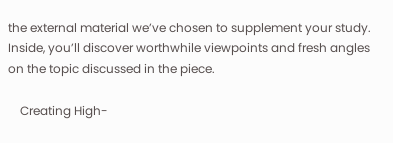the external material we’ve chosen to supplement your study. Inside, you’ll discover worthwhile viewpoints and fresh angles on the topic discussed in the piece.

    Creating High-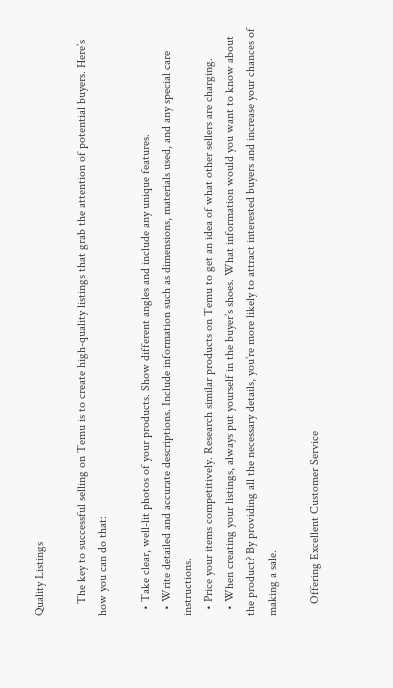Quality Listings

    The key to successful selling on Temu is to create high-quality listings that grab the attention of potential buyers. Here’s how you can do that:

  • Take clear, well-lit photos of your products. Show different angles and include any unique features.
  • Write detailed and accurate descriptions. Include information such as dimensions, materials used, and any special care instructions.
  • Price your items competitively. Research similar products on Temu to get an idea of what other sellers are charging.
  • When creating your listings, always put yourself in the buyer’s shoes. What information would you want to know about the product? By providing all the necessary details, you’re more likely to attract interested buyers and increase your chances of making a sale.

    Offering Excellent Customer Service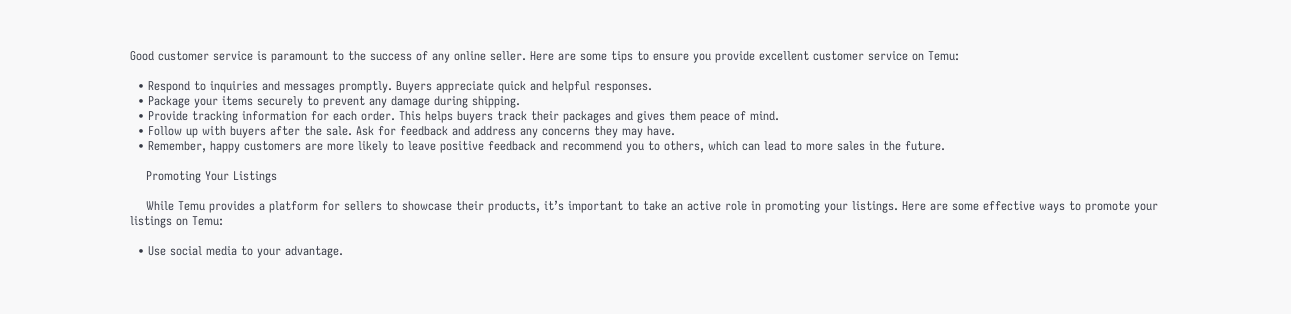Good customer service is paramount to the success of any online seller. Here are some tips to ensure you provide excellent customer service on Temu:

  • Respond to inquiries and messages promptly. Buyers appreciate quick and helpful responses.
  • Package your items securely to prevent any damage during shipping.
  • Provide tracking information for each order. This helps buyers track their packages and gives them peace of mind.
  • Follow up with buyers after the sale. Ask for feedback and address any concerns they may have.
  • Remember, happy customers are more likely to leave positive feedback and recommend you to others, which can lead to more sales in the future.

    Promoting Your Listings

    While Temu provides a platform for sellers to showcase their products, it’s important to take an active role in promoting your listings. Here are some effective ways to promote your listings on Temu:

  • Use social media to your advantage.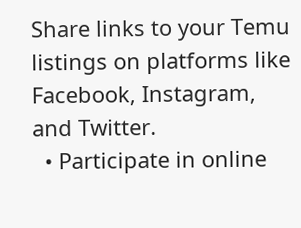Share links to your Temu listings on platforms like Facebook, Instagram, and Twitter.
  • Participate in online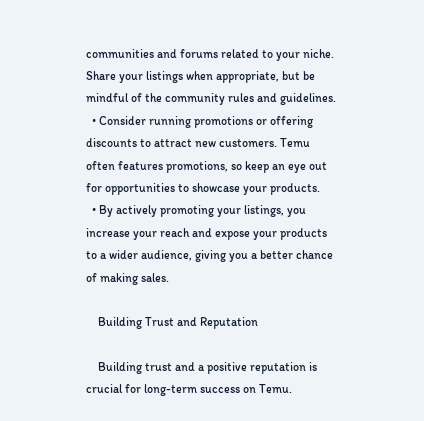communities and forums related to your niche. Share your listings when appropriate, but be mindful of the community rules and guidelines.
  • Consider running promotions or offering discounts to attract new customers. Temu often features promotions, so keep an eye out for opportunities to showcase your products.
  • By actively promoting your listings, you increase your reach and expose your products to a wider audience, giving you a better chance of making sales.

    Building Trust and Reputation

    Building trust and a positive reputation is crucial for long-term success on Temu.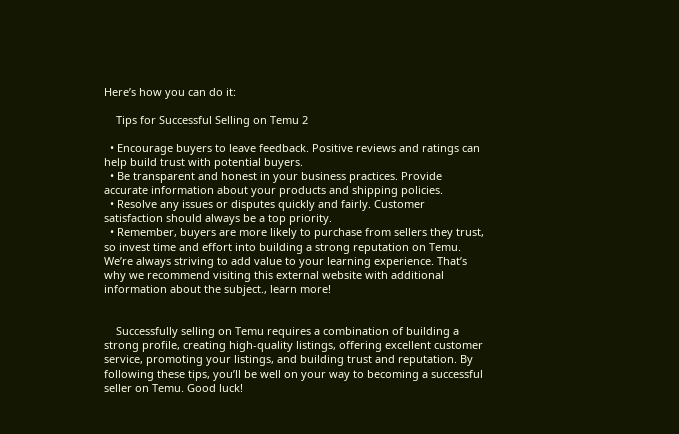Here’s how you can do it:

    Tips for Successful Selling on Temu 2

  • Encourage buyers to leave feedback. Positive reviews and ratings can help build trust with potential buyers.
  • Be transparent and honest in your business practices. Provide accurate information about your products and shipping policies.
  • Resolve any issues or disputes quickly and fairly. Customer satisfaction should always be a top priority.
  • Remember, buyers are more likely to purchase from sellers they trust, so invest time and effort into building a strong reputation on Temu. We’re always striving to add value to your learning experience. That’s why we recommend visiting this external website with additional information about the subject., learn more!


    Successfully selling on Temu requires a combination of building a strong profile, creating high-quality listings, offering excellent customer service, promoting your listings, and building trust and reputation. By following these tips, you’ll be well on your way to becoming a successful seller on Temu. Good luck!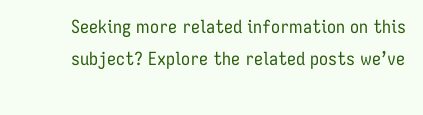Seeking more related information on this subject? Explore the related posts we’ve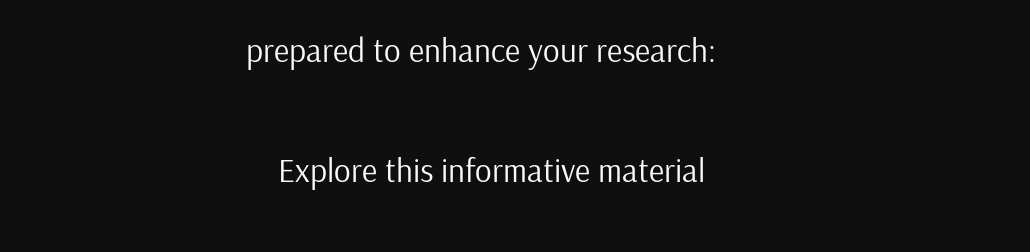prepared to enhance your research:

    Explore this informative material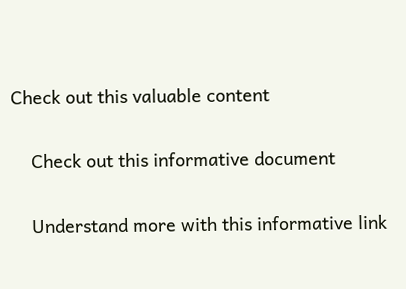Check out this valuable content

    Check out this informative document

    Understand more with this informative link